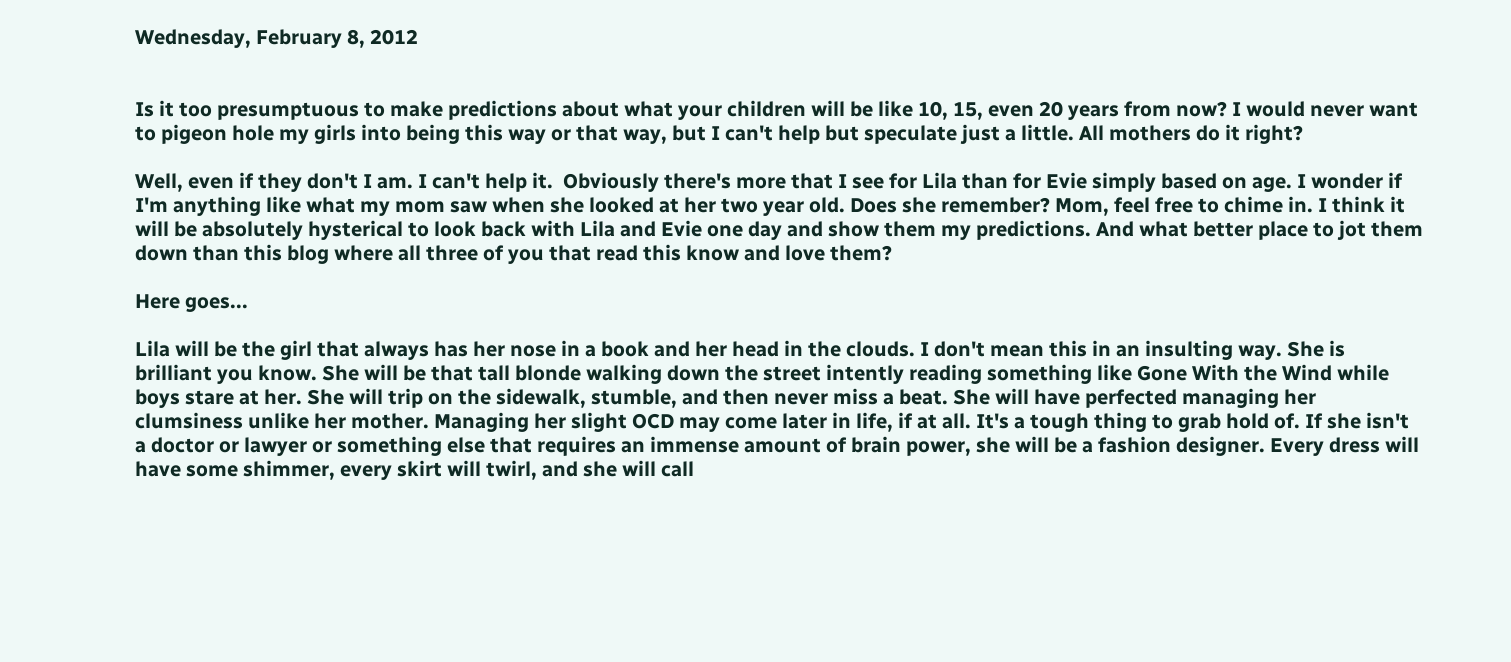Wednesday, February 8, 2012


Is it too presumptuous to make predictions about what your children will be like 10, 15, even 20 years from now? I would never want to pigeon hole my girls into being this way or that way, but I can't help but speculate just a little. All mothers do it right?

Well, even if they don't I am. I can't help it.  Obviously there's more that I see for Lila than for Evie simply based on age. I wonder if I'm anything like what my mom saw when she looked at her two year old. Does she remember? Mom, feel free to chime in. I think it will be absolutely hysterical to look back with Lila and Evie one day and show them my predictions. And what better place to jot them down than this blog where all three of you that read this know and love them?

Here goes...

Lila will be the girl that always has her nose in a book and her head in the clouds. I don't mean this in an insulting way. She is brilliant you know. She will be that tall blonde walking down the street intently reading something like Gone With the Wind while boys stare at her. She will trip on the sidewalk, stumble, and then never miss a beat. She will have perfected managing her clumsiness unlike her mother. Managing her slight OCD may come later in life, if at all. It's a tough thing to grab hold of. If she isn't a doctor or lawyer or something else that requires an immense amount of brain power, she will be a fashion designer. Every dress will have some shimmer, every skirt will twirl, and she will call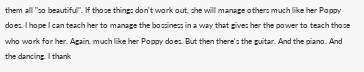them all "so beautiful". If those things don't work out, she will manage others much like her Poppy does. I hope I can teach her to manage the bossiness in a way that gives her the power to teach those who work for her. Again, much like her Poppy does. But then there's the guitar. And the piano. And the dancing. I thank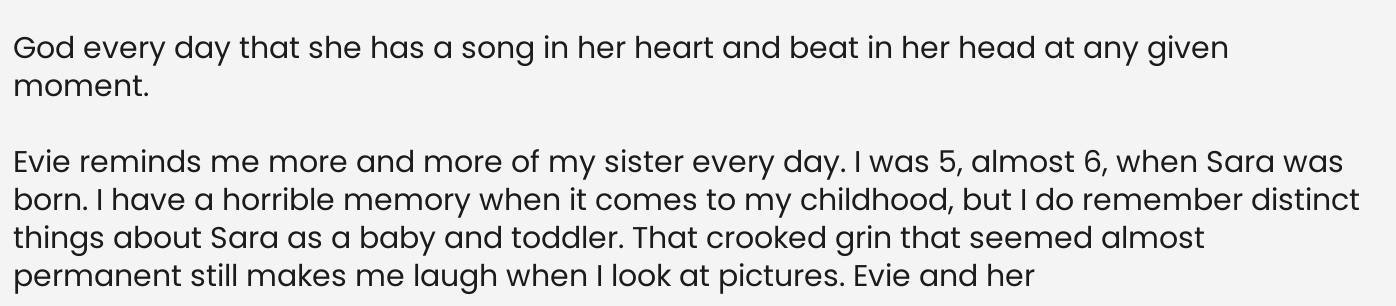God every day that she has a song in her heart and beat in her head at any given moment.

Evie reminds me more and more of my sister every day. I was 5, almost 6, when Sara was born. I have a horrible memory when it comes to my childhood, but I do remember distinct things about Sara as a baby and toddler. That crooked grin that seemed almost permanent still makes me laugh when I look at pictures. Evie and her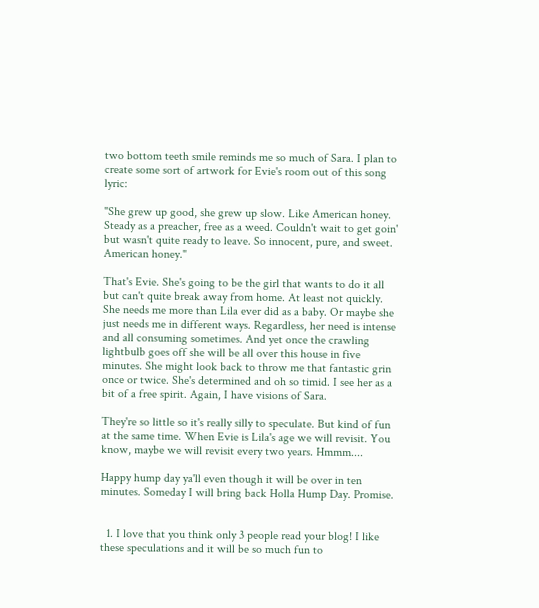two bottom teeth smile reminds me so much of Sara. I plan to create some sort of artwork for Evie's room out of this song lyric:

"She grew up good, she grew up slow. Like American honey. Steady as a preacher, free as a weed. Couldn't wait to get goin' but wasn't quite ready to leave. So innocent, pure, and sweet. American honey."

That's Evie. She's going to be the girl that wants to do it all but can't quite break away from home. At least not quickly. She needs me more than Lila ever did as a baby. Or maybe she just needs me in different ways. Regardless, her need is intense and all consuming sometimes. And yet once the crawling lightbulb goes off she will be all over this house in five minutes. She might look back to throw me that fantastic grin once or twice. She's determined and oh so timid. I see her as a bit of a free spirit. Again, I have visions of Sara.

They're so little so it's really silly to speculate. But kind of fun at the same time. When Evie is Lila's age we will revisit. You know, maybe we will revisit every two years. Hmmm....

Happy hump day ya'll even though it will be over in ten minutes. Someday I will bring back Holla Hump Day. Promise.


  1. I love that you think only 3 people read your blog! I like these speculations and it will be so much fun to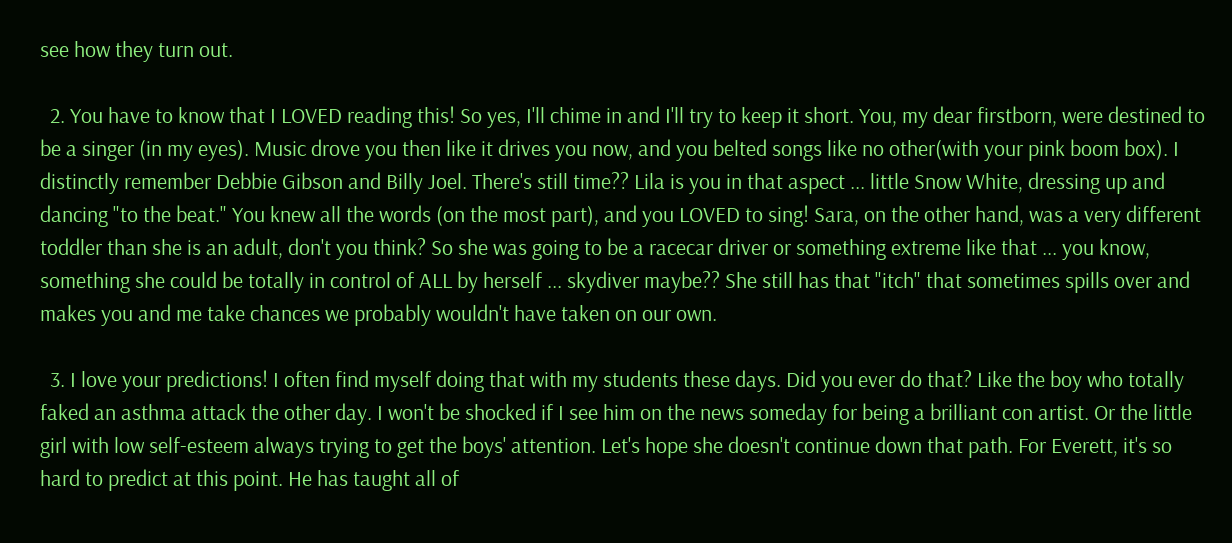see how they turn out.

  2. You have to know that I LOVED reading this! So yes, I'll chime in and I'll try to keep it short. You, my dear firstborn, were destined to be a singer (in my eyes). Music drove you then like it drives you now, and you belted songs like no other(with your pink boom box). I distinctly remember Debbie Gibson and Billy Joel. There's still time?? Lila is you in that aspect ... little Snow White, dressing up and dancing "to the beat." You knew all the words (on the most part), and you LOVED to sing! Sara, on the other hand, was a very different toddler than she is an adult, don't you think? So she was going to be a racecar driver or something extreme like that ... you know, something she could be totally in control of ALL by herself ... skydiver maybe?? She still has that "itch" that sometimes spills over and makes you and me take chances we probably wouldn't have taken on our own.

  3. I love your predictions! I often find myself doing that with my students these days. Did you ever do that? Like the boy who totally faked an asthma attack the other day. I won't be shocked if I see him on the news someday for being a brilliant con artist. Or the little girl with low self-esteem always trying to get the boys' attention. Let's hope she doesn't continue down that path. For Everett, it's so hard to predict at this point. He has taught all of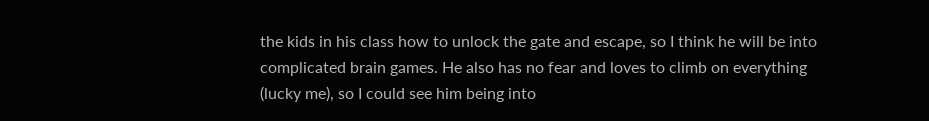the kids in his class how to unlock the gate and escape, so I think he will be into complicated brain games. He also has no fear and loves to climb on everything (lucky me), so I could see him being into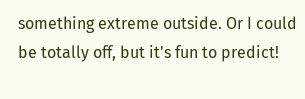something extreme outside. Or I could be totally off, but it's fun to predict!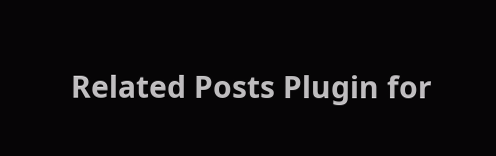Related Posts Plugin for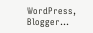WordPress, Blogger...